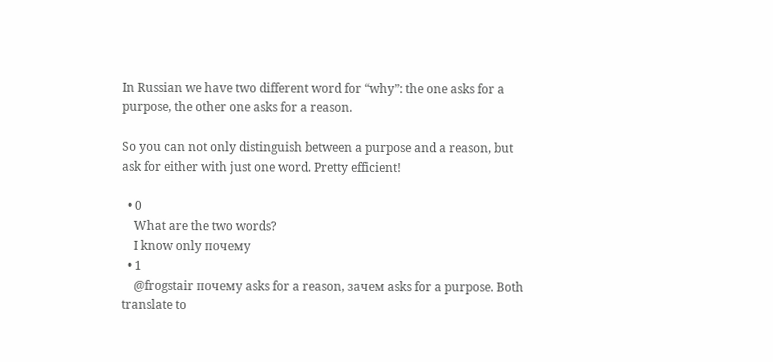In Russian we have two different word for “why”: the one asks for a purpose, the other one asks for a reason.

So you can not only distinguish between a purpose and a reason, but ask for either with just one word. Pretty efficient!

  • 0
    What are the two words?
    I know only почему
  • 1
    @frogstair почему asks for a reason, зачем asks for a purpose. Both translate to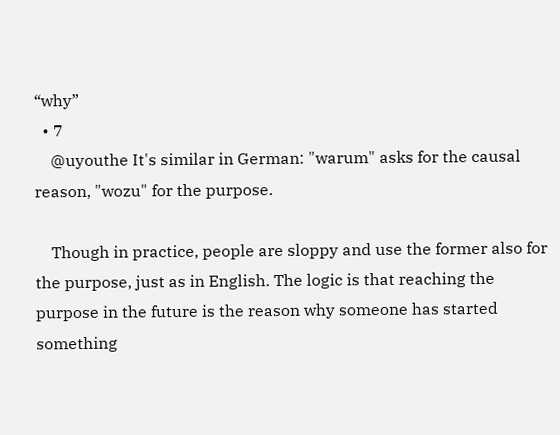“why”
  • 7
    @uyouthe It's similar in German: "warum" asks for the causal reason, "wozu" for the purpose.

    Though in practice, people are sloppy and use the former also for the purpose, just as in English. The logic is that reaching the purpose in the future is the reason why someone has started something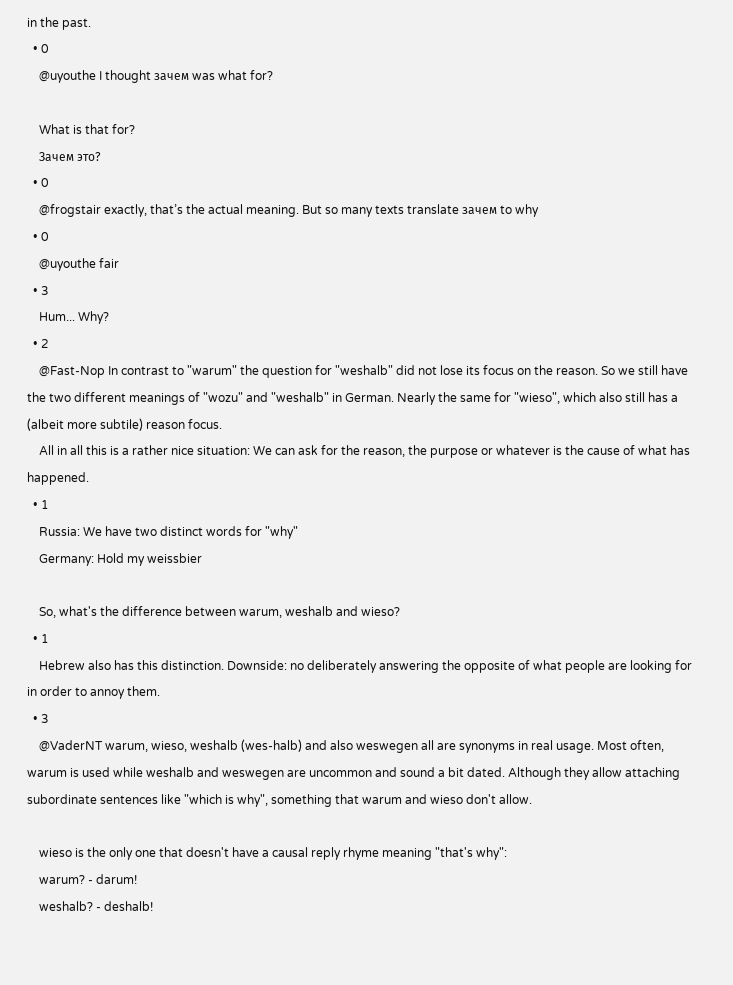in the past.
  • 0
    @uyouthe I thought зачем was what for?

    What is that for?
    Зачем это?
  • 0
    @frogstair exactly, that’s the actual meaning. But so many texts translate зачем to why
  • 0
    @uyouthe fair
  • 3
    Hum... Why?
  • 2
    @Fast-Nop In contrast to "warum" the question for "weshalb" did not lose its focus on the reason. So we still have the two different meanings of "wozu" and "weshalb" in German. Nearly the same for "wieso", which also still has a (albeit more subtile) reason focus.
    All in all this is a rather nice situation: We can ask for the reason, the purpose or whatever is the cause of what has happened.
  • 1
    Russia: We have two distinct words for "why"
    Germany: Hold my weissbier

    So, what's the difference between warum, weshalb and wieso?
  • 1
    Hebrew also has this distinction. Downside: no deliberately answering the opposite of what people are looking for in order to annoy them.
  • 3
    @VaderNT warum, wieso, weshalb (wes-halb) and also weswegen all are synonyms in real usage. Most often, warum is used while weshalb and weswegen are uncommon and sound a bit dated. Although they allow attaching subordinate sentences like "which is why", something that warum and wieso don't allow.

    wieso is the only one that doesn't have a causal reply rhyme meaning "that's why":
    warum? - darum!
    weshalb? - deshalb!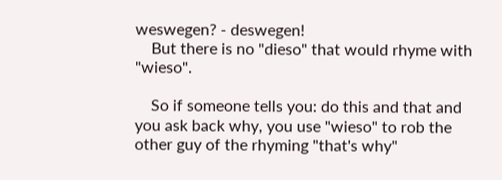weswegen? - deswegen!
    But there is no "dieso" that would rhyme with "wieso".

    So if someone tells you: do this and that and you ask back why, you use "wieso" to rob the other guy of the rhyming "that's why"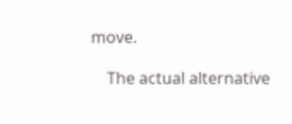move.

    The actual alternative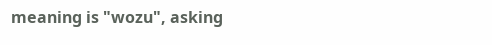meaning is "wozu", asking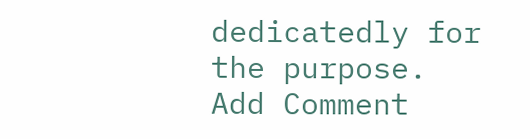dedicatedly for the purpose.
Add Comment